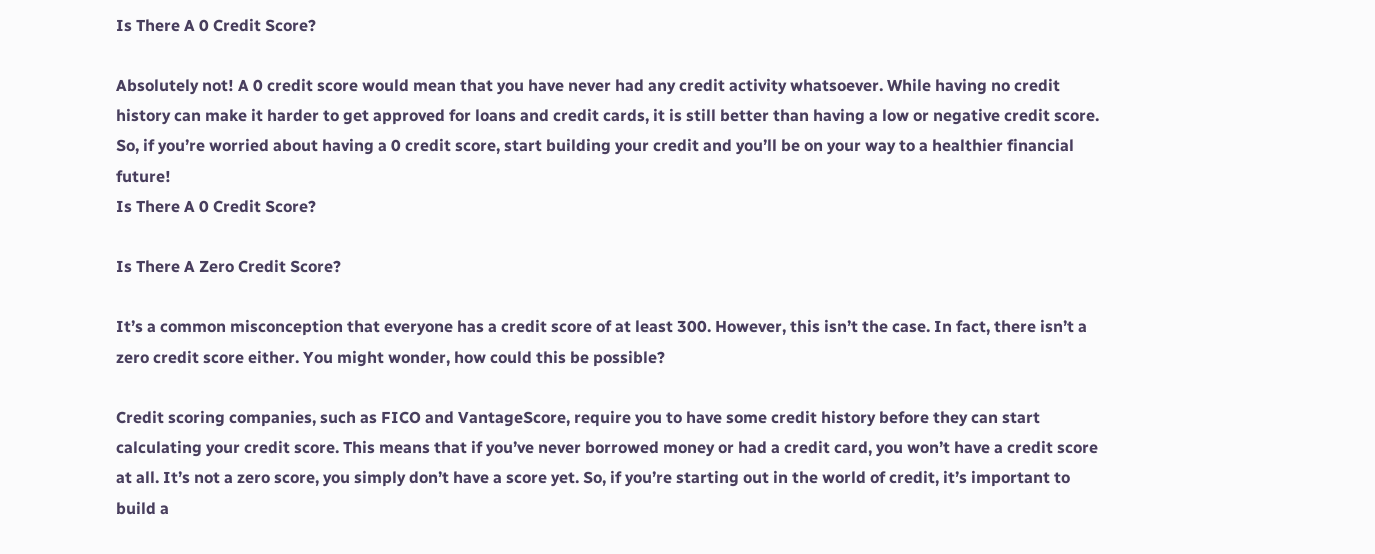Is There A 0 Credit Score?

Absolutely not! A 0 credit score would mean that you have never had any credit activity whatsoever. While having no credit history can make it harder to get approved for loans and credit cards, it is still better than having a low or negative credit score. So, if you’re worried about having a 0 credit score, start building your credit and you’ll be on your way to a healthier financial future!
Is There A 0 Credit Score?

Is There A Zero Credit Score?

It’s a common misconception that everyone has a credit score of at least 300. However, this isn’t the case. In fact, there isn’t a zero credit score either. You might wonder, how could this be possible?

Credit scoring companies, such as FICO and VantageScore, require you to have some credit history before they can start calculating your credit score. This means that if you’ve never borrowed money or had a credit card, you won’t have a credit score at all. It’s not a zero score, you simply don’t have a score yet. So, if you’re starting out in the world of credit, it’s important to build a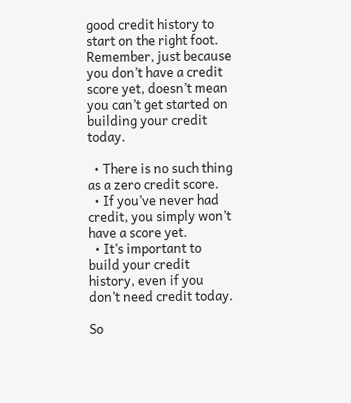good credit history to start on the right foot. Remember, just because you don’t have a credit score yet, doesn’t mean you can’t get started on building your credit today.

  • There is no such thing as a zero credit score.
  • If you’ve never had credit, you simply won’t have a score yet.
  • It’s important to build your credit history, even if you don’t need credit today.

So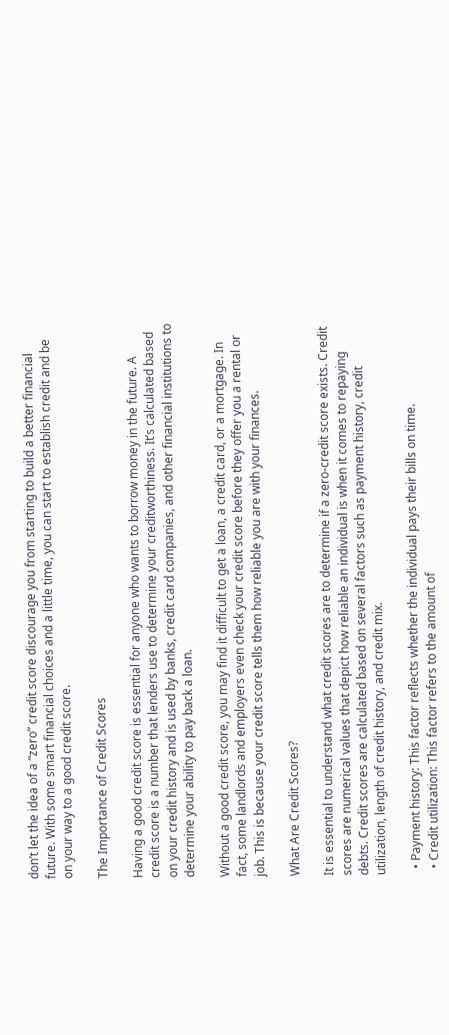don’t let the idea of a “zero” credit score discourage you from starting to build a better financial future. With some smart financial choices and a little time, you can start to establish credit and be on your way to a good credit score.

The Importance of Credit Scores

Having a good credit score is essential for anyone who wants to borrow money in the future. A credit score is a number that lenders use to determine your creditworthiness. It’s calculated based on your credit history and is used by banks, credit card companies, and other financial institutions to determine your ability to pay back a loan.

Without a good credit score, you may find it difficult to get a loan, a credit card, or a mortgage. In fact, some landlords and employers even check your credit score before they offer you a rental or job. This is because your credit score tells them how reliable you are with your finances.

What Are Credit Scores?

It is essential to understand what credit scores are to determine if a zero-credit score exists. Credit scores are numerical values that depict how reliable an individual is when it comes to repaying debts. Credit scores are calculated based on several factors such as payment history, credit utilization, length of credit history, and credit mix.

  • Payment history: This factor reflects whether the individual pays their bills on time.
  • Credit utilization: This factor refers to the amount of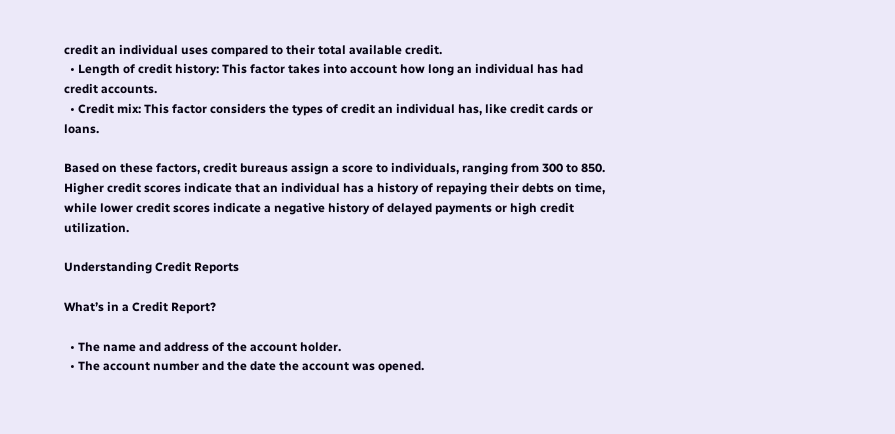credit an individual uses compared to their total available credit.
  • Length of credit history: This factor takes into account how long an individual has had credit accounts.
  • Credit mix: This factor considers the types of credit an individual has, like credit cards or loans.

Based on these factors, credit bureaus assign a score to individuals, ranging from 300 to 850. Higher credit scores indicate that an individual has a history of repaying their debts on time, while lower credit scores indicate a negative history of delayed payments or high credit utilization.

Understanding Credit Reports

What’s in a Credit Report?

  • The name and address of the account holder.
  • The account number and the date the account was opened.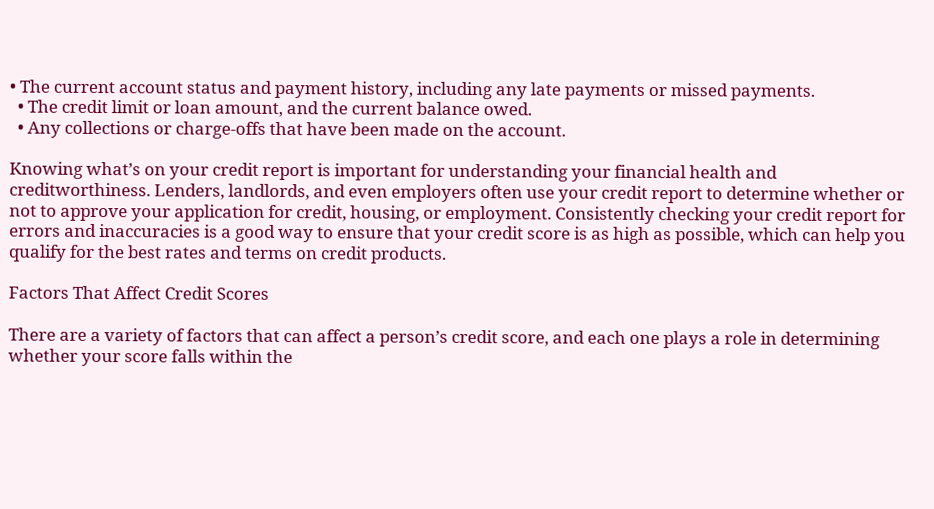• The current account status and payment history, including any late payments or missed payments.
  • The credit limit or loan amount, and the current balance owed.
  • Any collections or charge-offs that have been made on the account.

Knowing what’s on your credit report is important for understanding your financial health and creditworthiness. Lenders, landlords, and even employers often use your credit report to determine whether or not to approve your application for credit, housing, or employment. Consistently checking your credit report for errors and inaccuracies is a good way to ensure that your credit score is as high as possible, which can help you qualify for the best rates and terms on credit products.

Factors That Affect Credit Scores

There are a variety of factors that can affect a person’s credit score, and each one plays a role in determining whether your score falls within the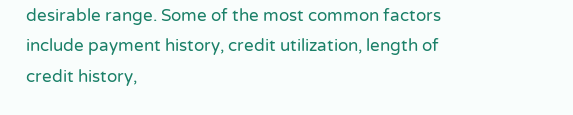desirable range. Some of the most common factors include payment history, credit utilization, length of credit history,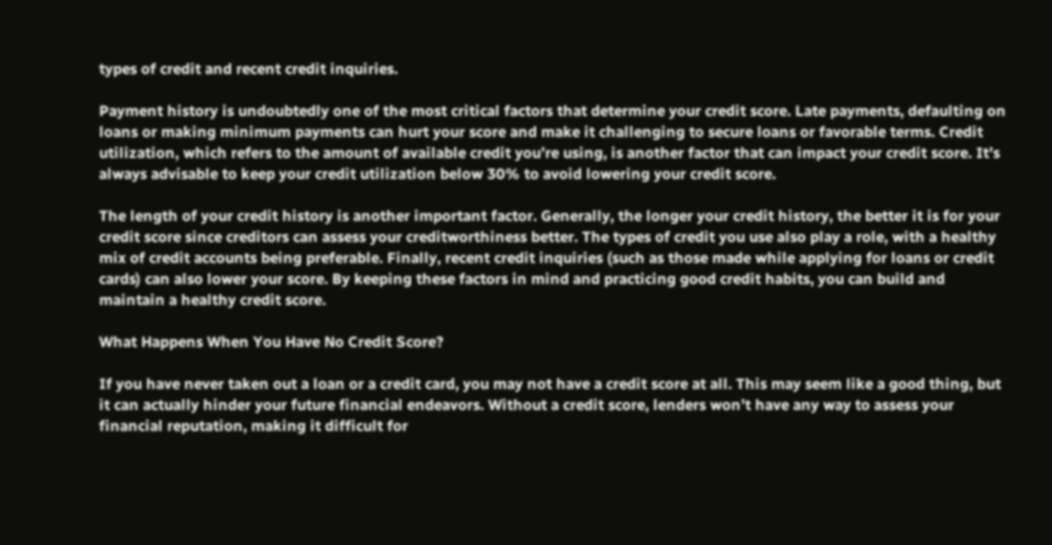types of credit and recent credit inquiries.

Payment history is undoubtedly one of the most critical factors that determine your credit score. Late payments, defaulting on loans or making minimum payments can hurt your score and make it challenging to secure loans or favorable terms. Credit utilization, which refers to the amount of available credit you’re using, is another factor that can impact your credit score. It’s always advisable to keep your credit utilization below 30% to avoid lowering your credit score.

The length of your credit history is another important factor. Generally, the longer your credit history, the better it is for your credit score since creditors can assess your creditworthiness better. The types of credit you use also play a role, with a healthy mix of credit accounts being preferable. Finally, recent credit inquiries (such as those made while applying for loans or credit cards) can also lower your score. By keeping these factors in mind and practicing good credit habits, you can build and maintain a healthy credit score.

What Happens When You Have No Credit Score?

If you have never taken out a loan or a credit card, you may not have a credit score at all. This may seem like a good thing, but it can actually hinder your future financial endeavors. Without a credit score, lenders won’t have any way to assess your financial reputation, making it difficult for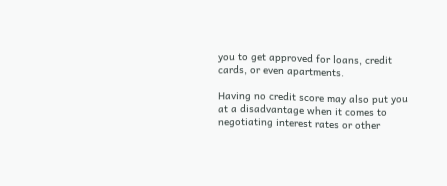you to get approved for loans, credit cards, or even apartments.

Having no credit score may also put you at a disadvantage when it comes to negotiating interest rates or other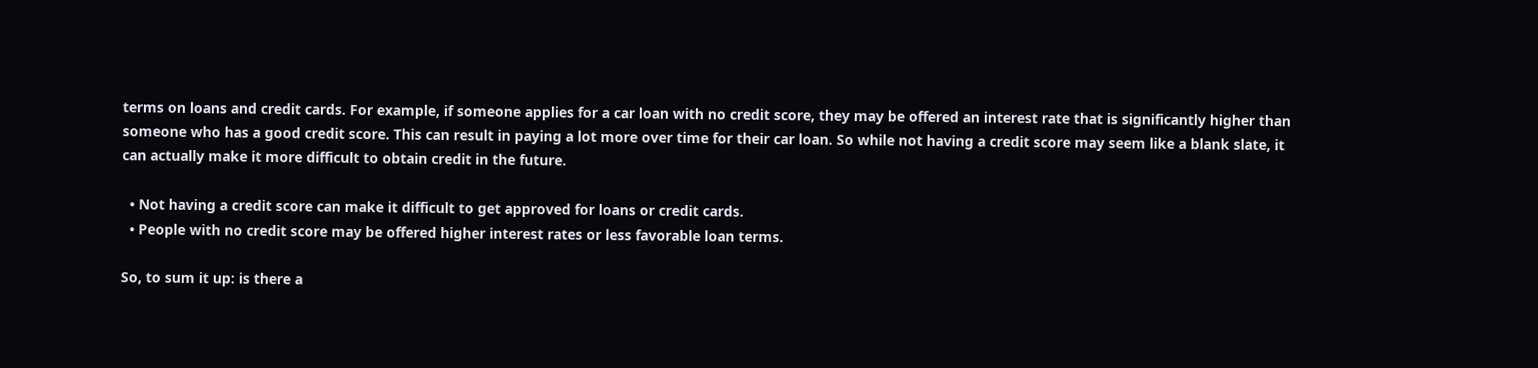terms on loans and credit cards. For example, if someone applies for a car loan with no credit score, they may be offered an interest rate that is significantly higher than someone who has a good credit score. This can result in paying a lot more over time for their car loan. So while not having a credit score may seem like a blank slate, it can actually make it more difficult to obtain credit in the future.

  • Not having a credit score can make it difficult to get approved for loans or credit cards.
  • People with no credit score may be offered higher interest rates or less favorable loan terms.

So, to sum it up: is there a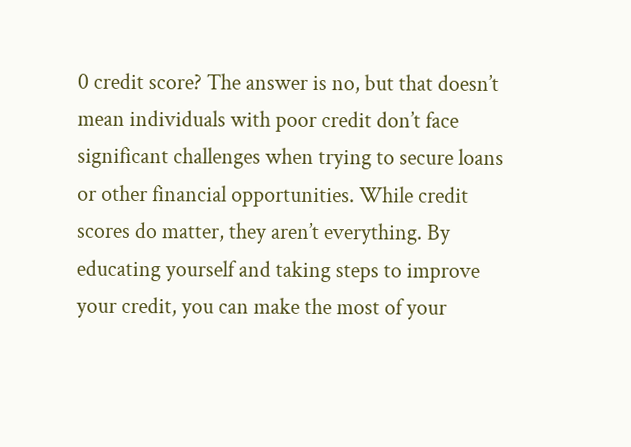0 credit score? The answer is no, but that doesn’t mean individuals with poor credit don’t face significant challenges when trying to secure loans or other financial opportunities. While credit scores do matter, they aren’t everything. By educating yourself and taking steps to improve your credit, you can make the most of your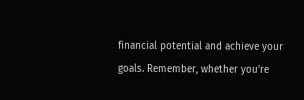financial potential and achieve your goals. Remember, whether you’re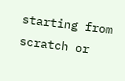starting from scratch or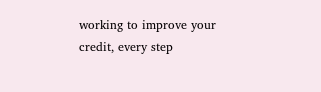working to improve your credit, every step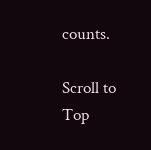counts.

Scroll to Top